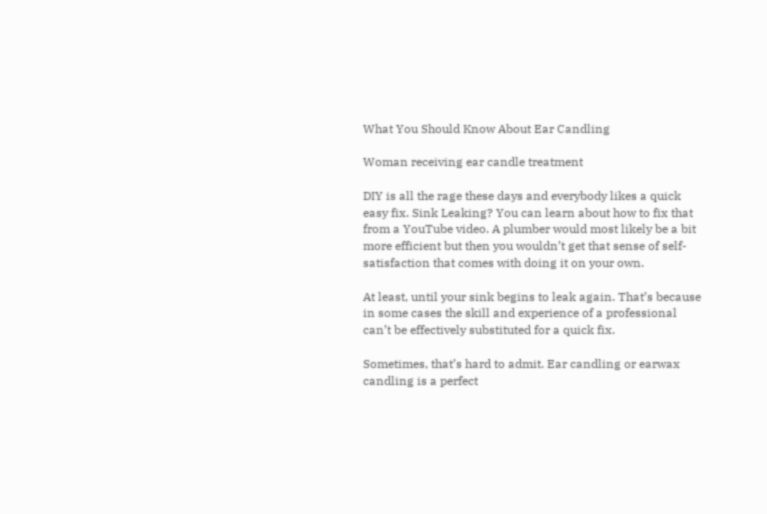What You Should Know About Ear Candling

Woman receiving ear candle treatment

DIY is all the rage these days and everybody likes a quick easy fix. Sink Leaking? You can learn about how to fix that from a YouTube video. A plumber would most likely be a bit more efficient but then you wouldn’t get that sense of self-satisfaction that comes with doing it on your own.

At least, until your sink begins to leak again. That’s because in some cases the skill and experience of a professional can’t be effectively substituted for a quick fix.

Sometimes, that’s hard to admit. Ear candling or earwax candling is a perfect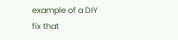example of a DIY fix that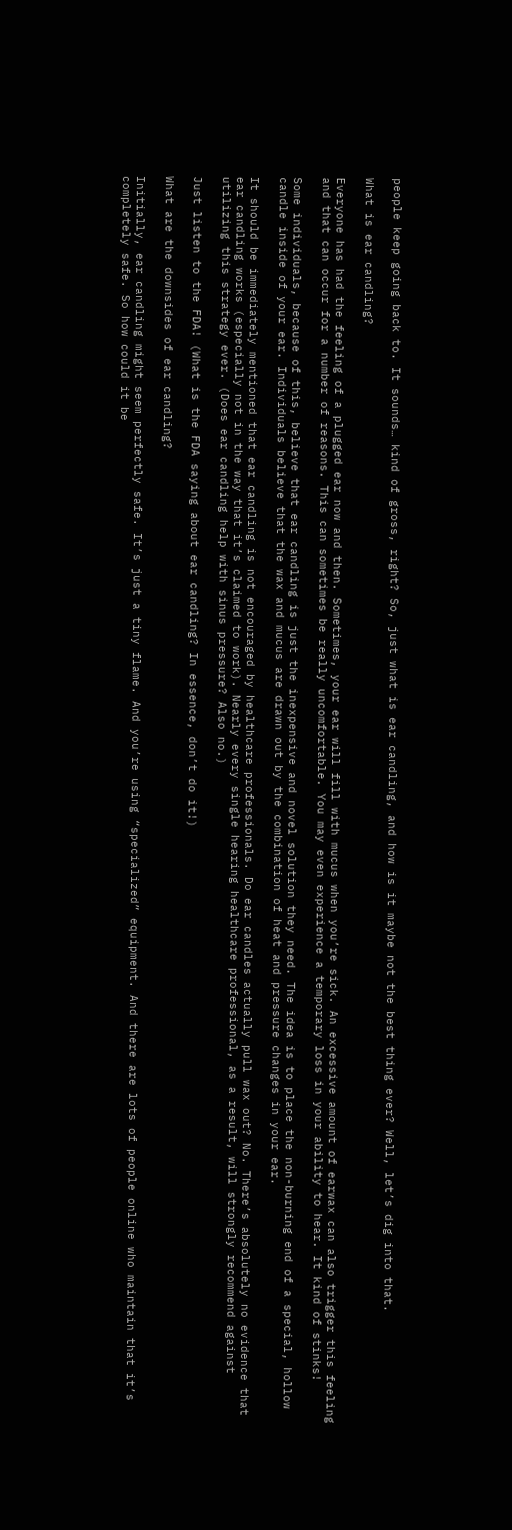people keep going back to. It sounds… kind of gross, right? So, just what is ear candling, and how is it maybe not the best thing ever? Well, let’s dig into that.

What is ear candling?

Everyone has had the feeling of a plugged ear now and then. Sometimes, your ear will fill with mucus when you’re sick. An excessive amount of earwax can also trigger this feeling and that can occur for a number of reasons. This can sometimes be really uncomfortable. You may even experience a temporary loss in your ability to hear. It kind of stinks!

Some individuals, because of this, believe that ear candling is just the inexpensive and novel solution they need. The idea is to place the non-burning end of a special, hollow candle inside of your ear. Individuals believe that the wax and mucus are drawn out by the combination of heat and pressure changes in your ear.

It should be immediately mentioned that ear candling is not encouraged by healthcare professionals. Do ear candles actually pull wax out? No. There’s absolutely no evidence that ear candling works (especially not in the way that it’s claimed to work). Nearly every single hearing healthcare professional, as a result, will strongly recommend against utilizing this strategy ever. (Does ear candling help with sinus pressure? Also no.)

Just listen to the FDA! (What is the FDA saying about ear candling? In essence, don’t do it!)

What are the downsides of ear candling?

Initially, ear candling might seem perfectly safe. It’s just a tiny flame. And you’re using “specialized” equipment. And there are lots of people online who maintain that it’s completely safe. So how could it be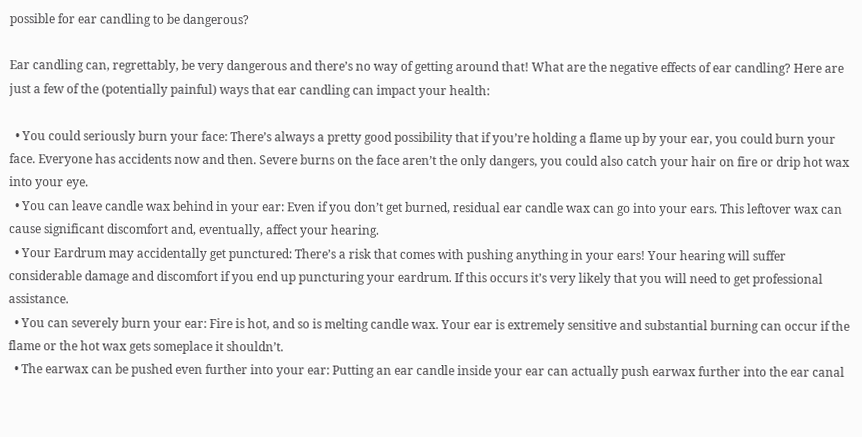possible for ear candling to be dangerous?

Ear candling can, regrettably, be very dangerous and there’s no way of getting around that! What are the negative effects of ear candling? Here are just a few of the (potentially painful) ways that ear candling can impact your health:

  • You could seriously burn your face: There’s always a pretty good possibility that if you’re holding a flame up by your ear, you could burn your face. Everyone has accidents now and then. Severe burns on the face aren’t the only dangers, you could also catch your hair on fire or drip hot wax into your eye.
  • You can leave candle wax behind in your ear: Even if you don’t get burned, residual ear candle wax can go into your ears. This leftover wax can cause significant discomfort and, eventually, affect your hearing.
  • Your Eardrum may accidentally get punctured: There’s a risk that comes with pushing anything in your ears! Your hearing will suffer considerable damage and discomfort if you end up puncturing your eardrum. If this occurs it’s very likely that you will need to get professional assistance.
  • You can severely burn your ear: Fire is hot, and so is melting candle wax. Your ear is extremely sensitive and substantial burning can occur if the flame or the hot wax gets someplace it shouldn’t.
  • The earwax can be pushed even further into your ear: Putting an ear candle inside your ear can actually push earwax further into the ear canal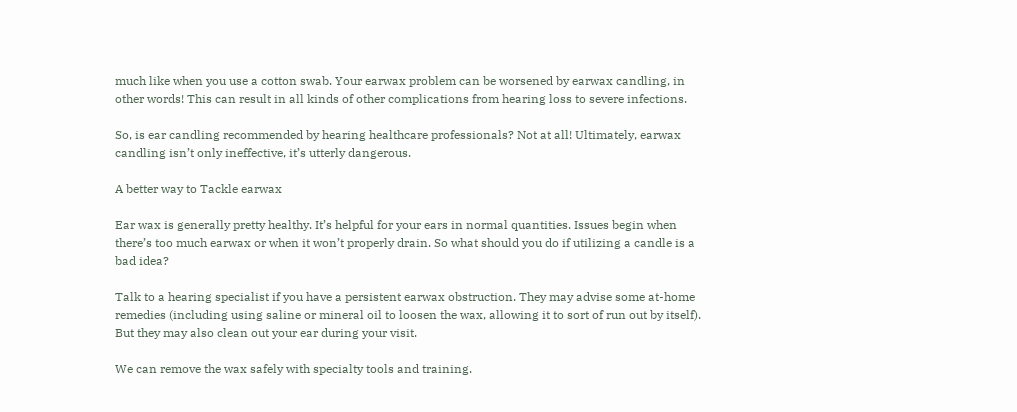much like when you use a cotton swab. Your earwax problem can be worsened by earwax candling, in other words! This can result in all kinds of other complications from hearing loss to severe infections.

So, is ear candling recommended by hearing healthcare professionals? Not at all! Ultimately, earwax candling isn’t only ineffective, it’s utterly dangerous.

A better way to Tackle earwax

Ear wax is generally pretty healthy. It’s helpful for your ears in normal quantities. Issues begin when there’s too much earwax or when it won’t properly drain. So what should you do if utilizing a candle is a bad idea?

Talk to a hearing specialist if you have a persistent earwax obstruction. They may advise some at-home remedies (including using saline or mineral oil to loosen the wax, allowing it to sort of run out by itself). But they may also clean out your ear during your visit.

We can remove the wax safely with specialty tools and training.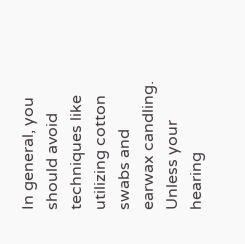In general, you should avoid techniques like utilizing cotton swabs and earwax candling. Unless your hearing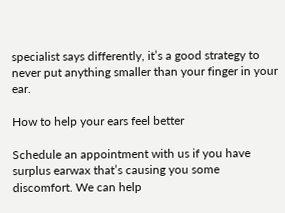specialist says differently, it’s a good strategy to never put anything smaller than your finger in your ear.

How to help your ears feel better

Schedule an appointment with us if you have surplus earwax that’s causing you some discomfort. We can help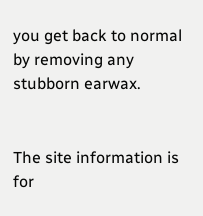you get back to normal by removing any stubborn earwax.


The site information is for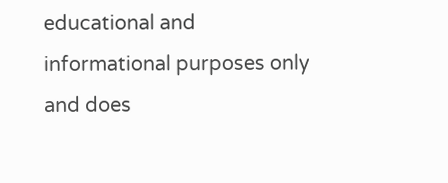educational and informational purposes only and does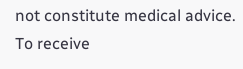not constitute medical advice. To receive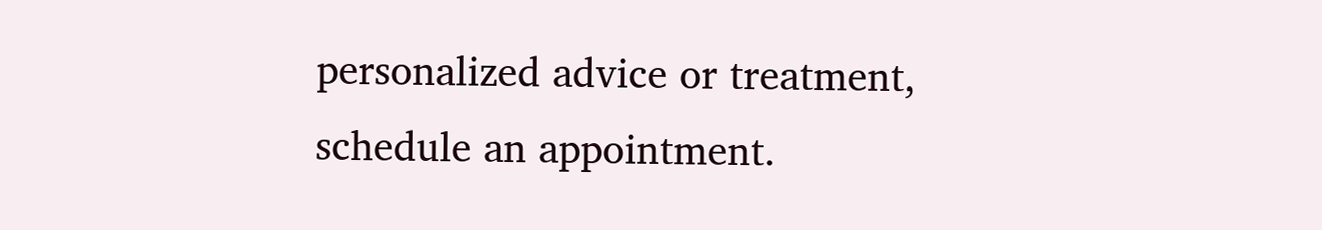personalized advice or treatment, schedule an appointment.